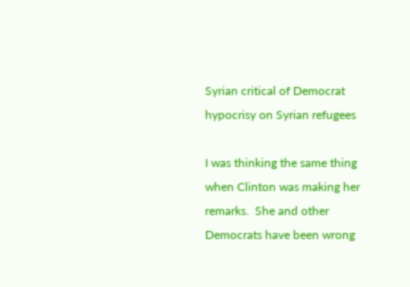Syrian critical of Democrat hypocrisy on Syrian refugees

I was thinking the same thing when Clinton was making her remarks.  She and other Democrats have been wrong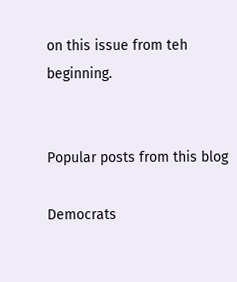on this issue from teh beginning.


Popular posts from this blog

Democrats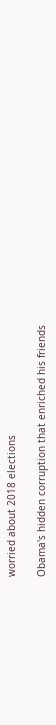worried about 2018 elections

Obama's hidden corruption that enriched his friends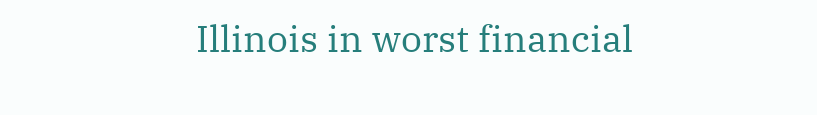Illinois in worst financial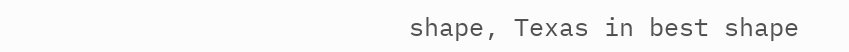shape, Texas in best shape